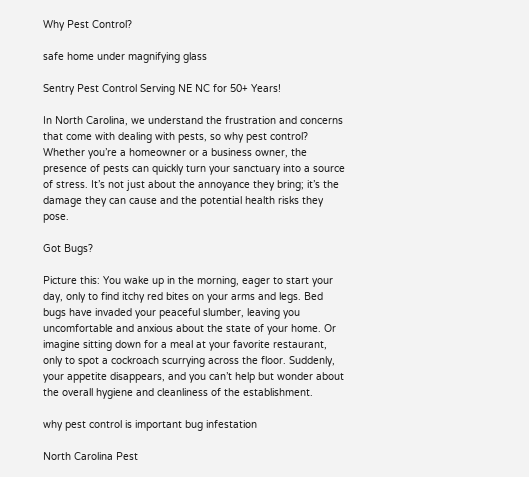Why Pest Control?

safe home under magnifying glass

Sentry Pest Control Serving NE NC for 50+ Years!

In North Carolina, we understand the frustration and concerns that come with dealing with pests, so why pest control? Whether you’re a homeowner or a business owner, the presence of pests can quickly turn your sanctuary into a source of stress. It’s not just about the annoyance they bring; it’s the damage they can cause and the potential health risks they pose.

Got Bugs?

Picture this: You wake up in the morning, eager to start your day, only to find itchy red bites on your arms and legs. Bed bugs have invaded your peaceful slumber, leaving you uncomfortable and anxious about the state of your home. Or imagine sitting down for a meal at your favorite restaurant, only to spot a cockroach scurrying across the floor. Suddenly, your appetite disappears, and you can’t help but wonder about the overall hygiene and cleanliness of the establishment.

why pest control is important bug infestation

North Carolina Pest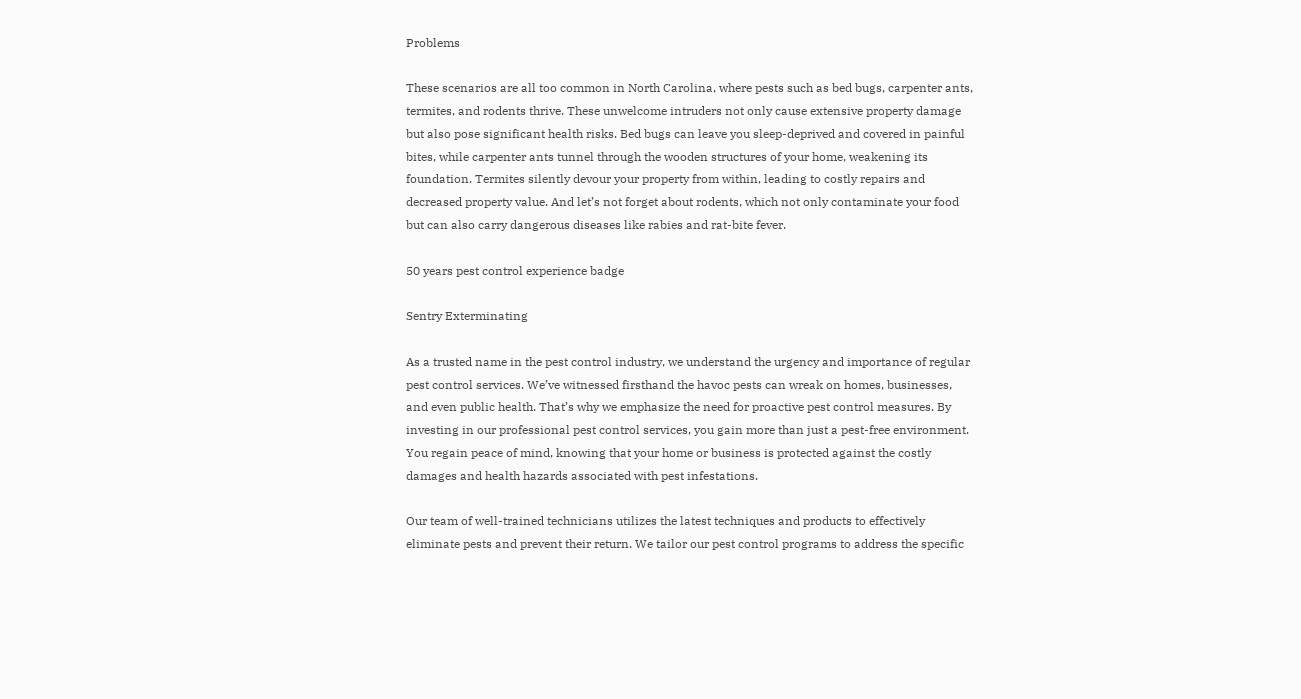Problems

These scenarios are all too common in North Carolina, where pests such as bed bugs, carpenter ants, termites, and rodents thrive. These unwelcome intruders not only cause extensive property damage but also pose significant health risks. Bed bugs can leave you sleep-deprived and covered in painful bites, while carpenter ants tunnel through the wooden structures of your home, weakening its foundation. Termites silently devour your property from within, leading to costly repairs and decreased property value. And let’s not forget about rodents, which not only contaminate your food but can also carry dangerous diseases like rabies and rat-bite fever.

50 years pest control experience badge

Sentry Exterminating

As a trusted name in the pest control industry, we understand the urgency and importance of regular pest control services. We’ve witnessed firsthand the havoc pests can wreak on homes, businesses, and even public health. That’s why we emphasize the need for proactive pest control measures. By investing in our professional pest control services, you gain more than just a pest-free environment. You regain peace of mind, knowing that your home or business is protected against the costly damages and health hazards associated with pest infestations.

Our team of well-trained technicians utilizes the latest techniques and products to effectively eliminate pests and prevent their return. We tailor our pest control programs to address the specific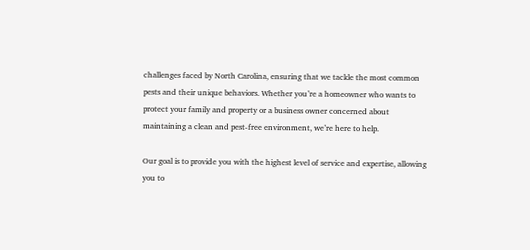challenges faced by North Carolina, ensuring that we tackle the most common pests and their unique behaviors. Whether you’re a homeowner who wants to protect your family and property or a business owner concerned about maintaining a clean and pest-free environment, we’re here to help.

Our goal is to provide you with the highest level of service and expertise, allowing you to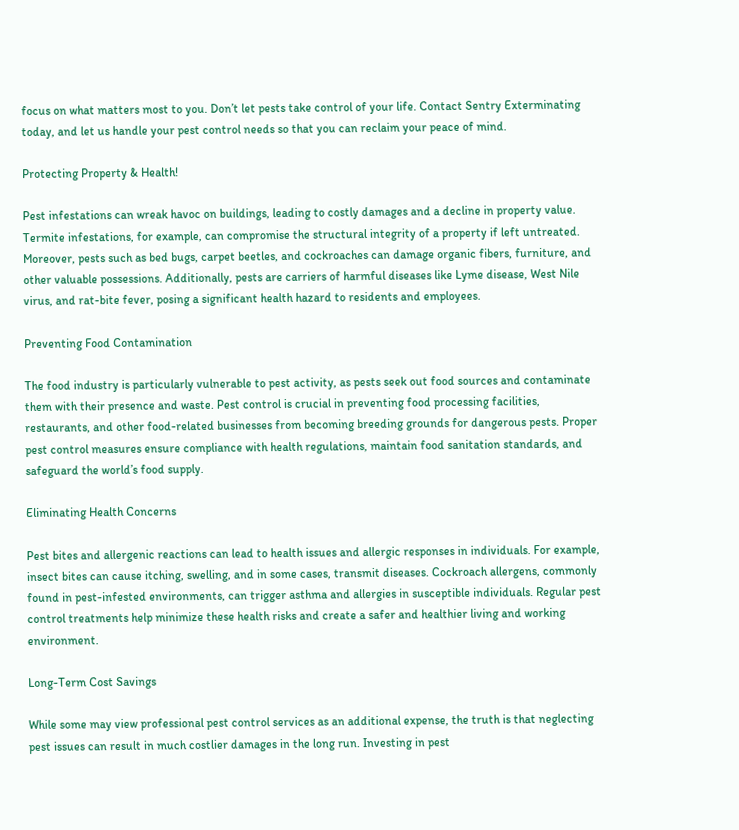focus on what matters most to you. Don’t let pests take control of your life. Contact Sentry Exterminating today, and let us handle your pest control needs so that you can reclaim your peace of mind.

Protecting Property & Health!

Pest infestations can wreak havoc on buildings, leading to costly damages and a decline in property value. Termite infestations, for example, can compromise the structural integrity of a property if left untreated. Moreover, pests such as bed bugs, carpet beetles, and cockroaches can damage organic fibers, furniture, and other valuable possessions. Additionally, pests are carriers of harmful diseases like Lyme disease, West Nile virus, and rat-bite fever, posing a significant health hazard to residents and employees.

Preventing Food Contamination

The food industry is particularly vulnerable to pest activity, as pests seek out food sources and contaminate them with their presence and waste. Pest control is crucial in preventing food processing facilities, restaurants, and other food-related businesses from becoming breeding grounds for dangerous pests. Proper pest control measures ensure compliance with health regulations, maintain food sanitation standards, and safeguard the world’s food supply.

Eliminating Health Concerns

Pest bites and allergenic reactions can lead to health issues and allergic responses in individuals. For example, insect bites can cause itching, swelling, and in some cases, transmit diseases. Cockroach allergens, commonly found in pest-infested environments, can trigger asthma and allergies in susceptible individuals. Regular pest control treatments help minimize these health risks and create a safer and healthier living and working environment.

Long-Term Cost Savings

While some may view professional pest control services as an additional expense, the truth is that neglecting pest issues can result in much costlier damages in the long run. Investing in pest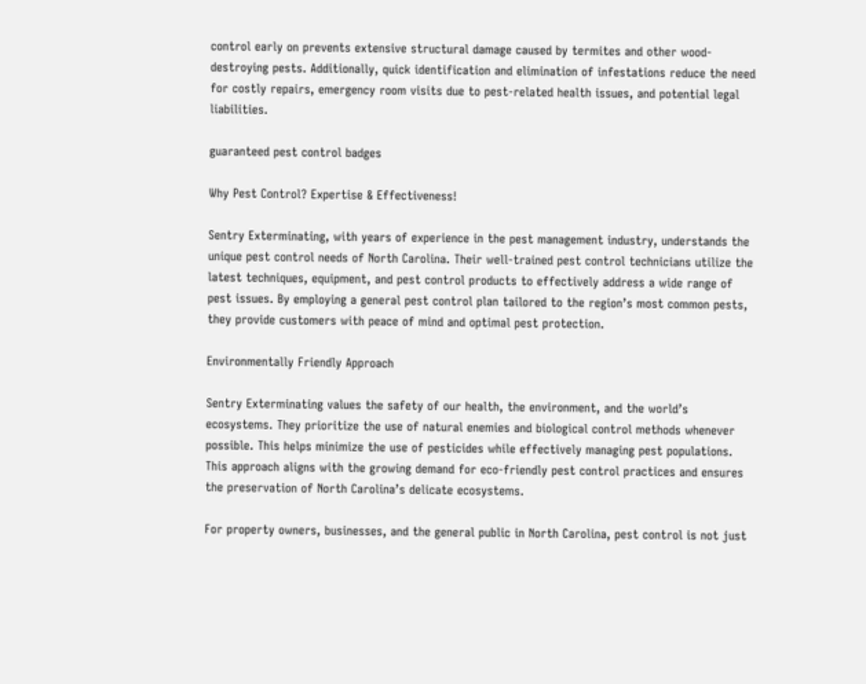control early on prevents extensive structural damage caused by termites and other wood-destroying pests. Additionally, quick identification and elimination of infestations reduce the need for costly repairs, emergency room visits due to pest-related health issues, and potential legal liabilities.

guaranteed pest control badges

Why Pest Control? Expertise & Effectiveness!

Sentry Exterminating, with years of experience in the pest management industry, understands the unique pest control needs of North Carolina. Their well-trained pest control technicians utilize the latest techniques, equipment, and pest control products to effectively address a wide range of pest issues. By employing a general pest control plan tailored to the region’s most common pests, they provide customers with peace of mind and optimal pest protection.

Environmentally Friendly Approach

Sentry Exterminating values the safety of our health, the environment, and the world’s ecosystems. They prioritize the use of natural enemies and biological control methods whenever possible. This helps minimize the use of pesticides while effectively managing pest populations. This approach aligns with the growing demand for eco-friendly pest control practices and ensures the preservation of North Carolina’s delicate ecosystems.

For property owners, businesses, and the general public in North Carolina, pest control is not just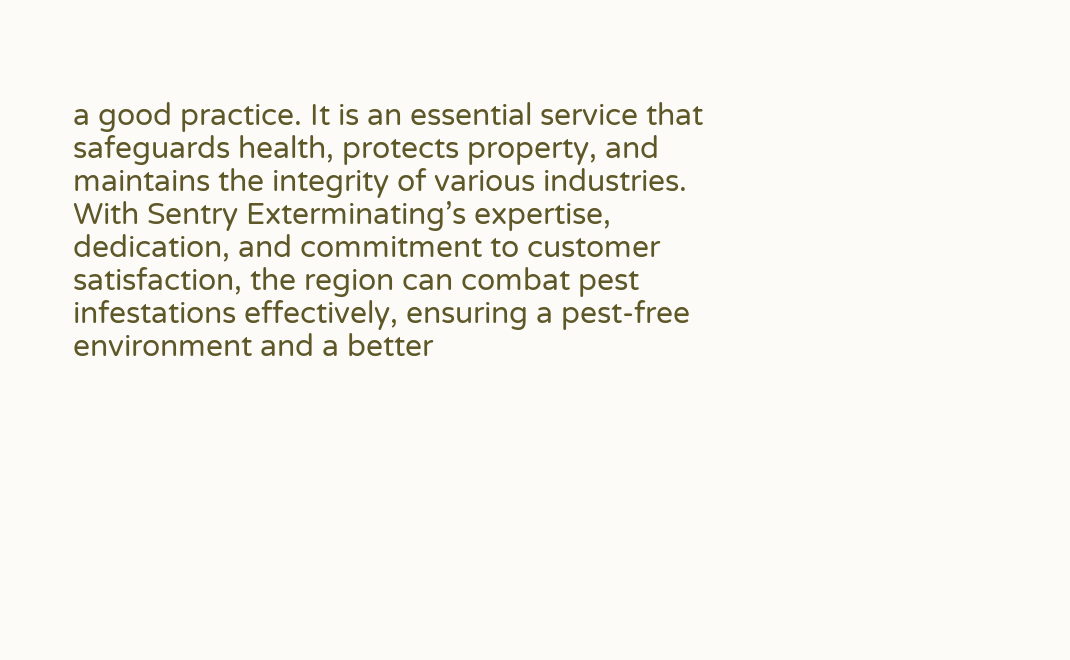a good practice. It is an essential service that safeguards health, protects property, and maintains the integrity of various industries. With Sentry Exterminating’s expertise, dedication, and commitment to customer satisfaction, the region can combat pest infestations effectively, ensuring a pest-free environment and a better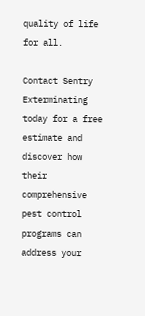quality of life for all.

Contact Sentry Exterminating today for a free estimate and discover how their comprehensive pest control programs can address your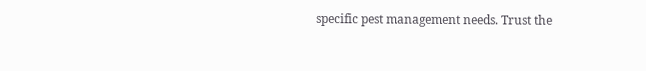specific pest management needs. Trust the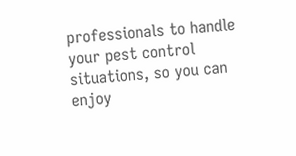professionals to handle your pest control situations, so you can enjoy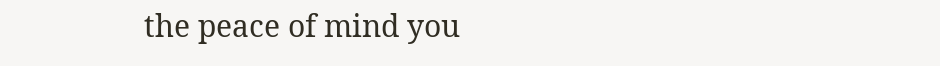the peace of mind you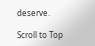deserve.

Scroll to Top